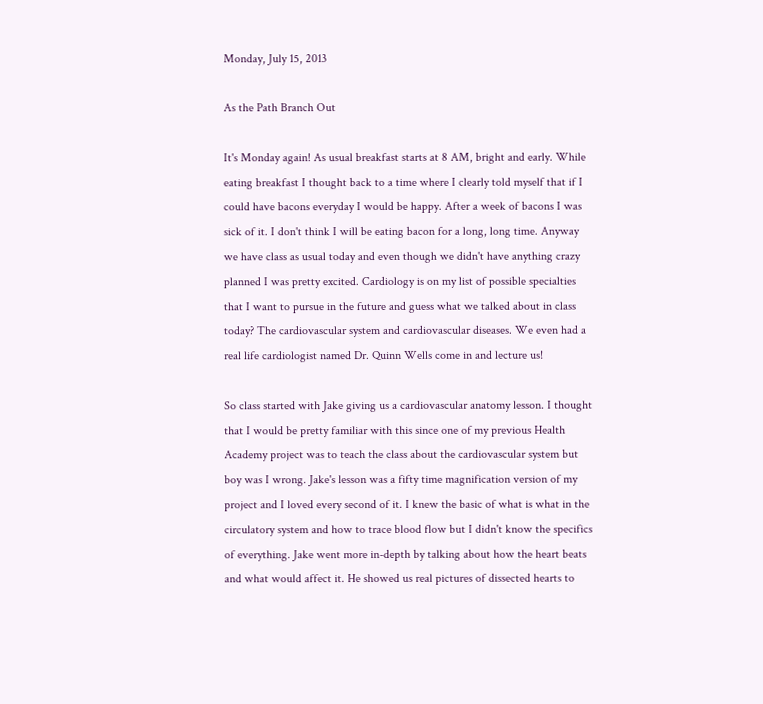Monday, July 15, 2013

As the Path Branch Out

It's Monday again! As usual breakfast starts at 8 AM, bright and early. While eating breakfast I thought back to a time where I clearly told myself that if I could have bacons everyday I would be happy. After a week of bacons I was sick of it. I don't think I will be eating bacon for a long, long time. Anyway we have class as usual today and even though we didn't have anything crazy planned I was pretty excited. Cardiology is on my list of possible specialties that I want to pursue in the future and guess what we talked about in class today? The cardiovascular system and cardiovascular diseases. We even had a real life cardiologist named Dr. Quinn Wells come in and lecture us!

So class started with Jake giving us a cardiovascular anatomy lesson. I thought that I would be pretty familiar with this since one of my previous Health Academy project was to teach the class about the cardiovascular system but boy was I wrong. Jake's lesson was a fifty time magnification version of my project and I loved every second of it. I knew the basic of what is what in the circulatory system and how to trace blood flow but I didn't know the specifics of everything. Jake went more in-depth by talking about how the heart beats and what would affect it. He showed us real pictures of dissected hearts to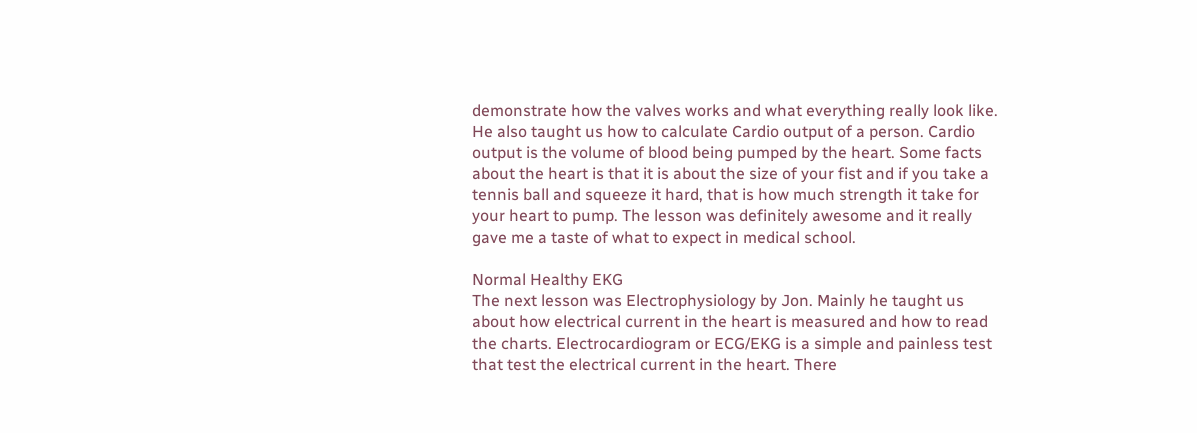demonstrate how the valves works and what everything really look like. He also taught us how to calculate Cardio output of a person. Cardio output is the volume of blood being pumped by the heart. Some facts about the heart is that it is about the size of your fist and if you take a tennis ball and squeeze it hard, that is how much strength it take for your heart to pump. The lesson was definitely awesome and it really gave me a taste of what to expect in medical school.

Normal Healthy EKG
The next lesson was Electrophysiology by Jon. Mainly he taught us about how electrical current in the heart is measured and how to read the charts. Electrocardiogram or ECG/EKG is a simple and painless test that test the electrical current in the heart. There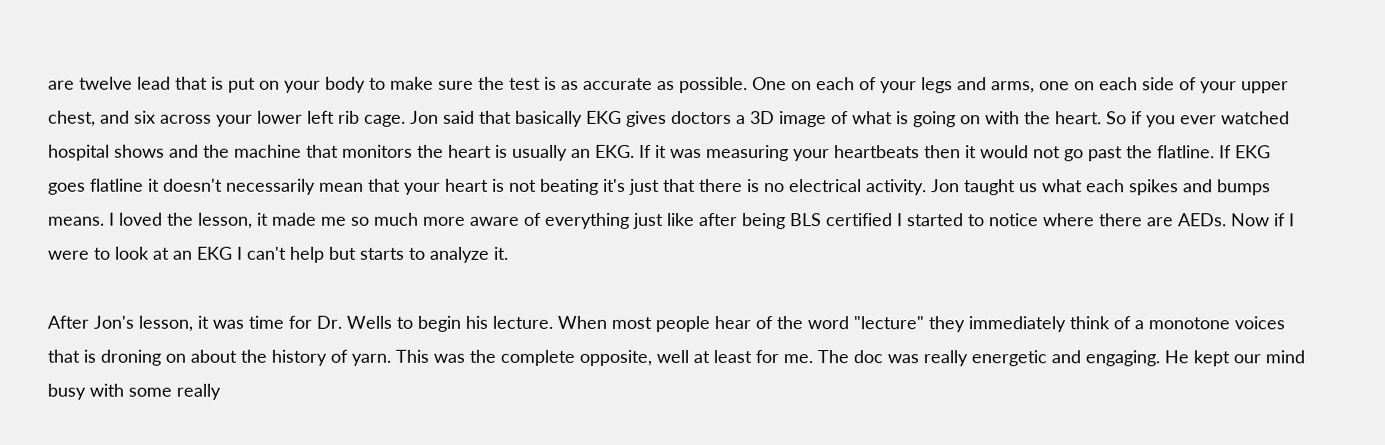are twelve lead that is put on your body to make sure the test is as accurate as possible. One on each of your legs and arms, one on each side of your upper chest, and six across your lower left rib cage. Jon said that basically EKG gives doctors a 3D image of what is going on with the heart. So if you ever watched hospital shows and the machine that monitors the heart is usually an EKG. If it was measuring your heartbeats then it would not go past the flatline. If EKG goes flatline it doesn't necessarily mean that your heart is not beating it's just that there is no electrical activity. Jon taught us what each spikes and bumps means. I loved the lesson, it made me so much more aware of everything just like after being BLS certified I started to notice where there are AEDs. Now if I were to look at an EKG I can't help but starts to analyze it.

After Jon's lesson, it was time for Dr. Wells to begin his lecture. When most people hear of the word "lecture" they immediately think of a monotone voices that is droning on about the history of yarn. This was the complete opposite, well at least for me. The doc was really energetic and engaging. He kept our mind busy with some really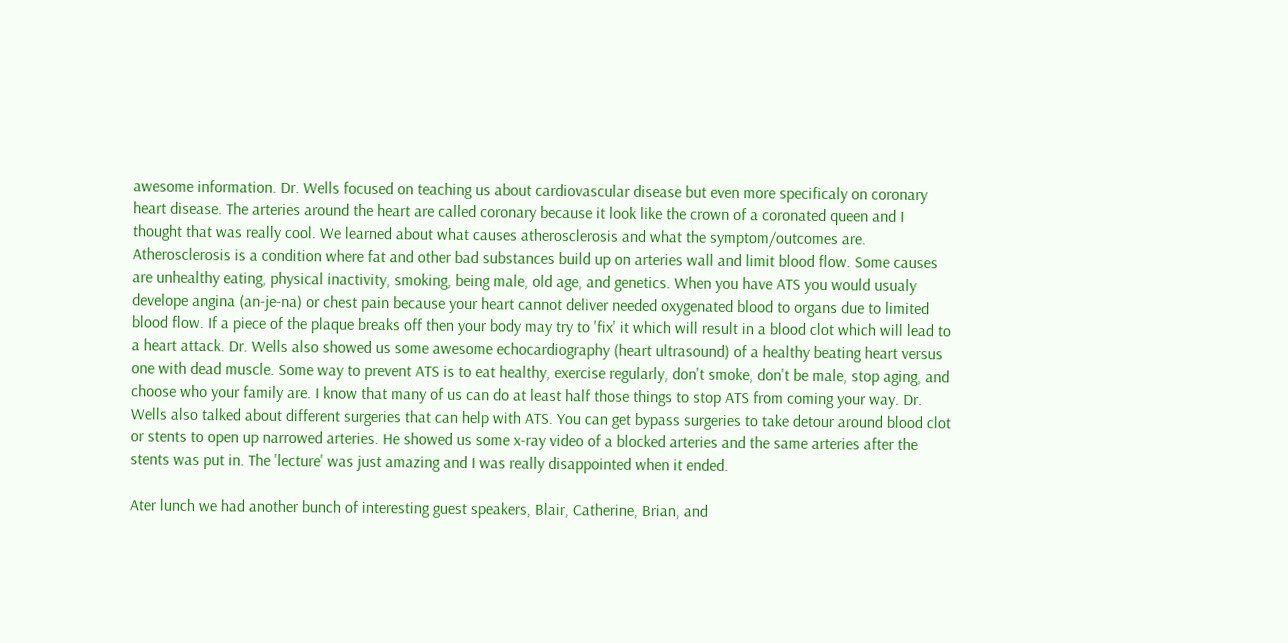awesome information. Dr. Wells focused on teaching us about cardiovascular disease but even more specificaly on coronary heart disease. The arteries around the heart are called coronary because it look like the crown of a coronated queen and I thought that was really cool. We learned about what causes atherosclerosis and what the symptom/outcomes are. Atherosclerosis is a condition where fat and other bad substances build up on arteries wall and limit blood flow. Some causes are unhealthy eating, physical inactivity, smoking, being male, old age, and genetics. When you have ATS you would usualy develope angina (an-je-na) or chest pain because your heart cannot deliver needed oxygenated blood to organs due to limited blood flow. If a piece of the plaque breaks off then your body may try to 'fix' it which will result in a blood clot which will lead to a heart attack. Dr. Wells also showed us some awesome echocardiography (heart ultrasound) of a healthy beating heart versus one with dead muscle. Some way to prevent ATS is to eat healthy, exercise regularly, don't smoke, don't be male, stop aging, and choose who your family are. I know that many of us can do at least half those things to stop ATS from coming your way. Dr. Wells also talked about different surgeries that can help with ATS. You can get bypass surgeries to take detour around blood clot or stents to open up narrowed arteries. He showed us some x-ray video of a blocked arteries and the same arteries after the stents was put in. The 'lecture' was just amazing and I was really disappointed when it ended.

Ater lunch we had another bunch of interesting guest speakers, Blair, Catherine, Brian, and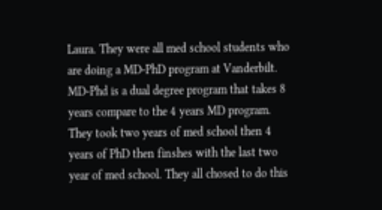Laura. They were all med school students who are doing a MD-PhD program at Vanderbilt. MD-Phd is a dual degree program that takes 8 years compare to the 4 years MD program. They took two years of med school then 4 years of PhD then finshes with the last two year of med school. They all chosed to do this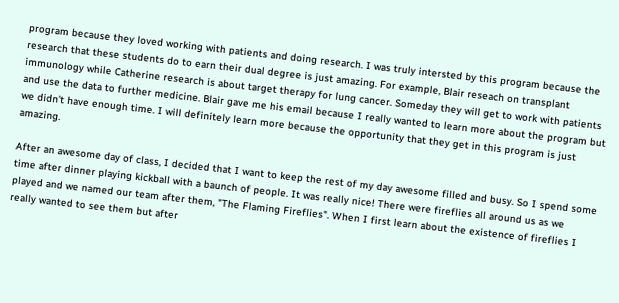program because they loved working with patients and doing research. I was truly intersted by this program because the research that these students do to earn their dual degree is just amazing. For example, Blair reseach on transplant immunology while Catherine research is about target therapy for lung cancer. Someday they will get to work with patients and use the data to further medicine. Blair gave me his email because I really wanted to learn more about the program but we didn't have enough time. I will definitely learn more because the opportunity that they get in this program is just amazing.

After an awesome day of class, I decided that I want to keep the rest of my day awesome filled and busy. So I spend some time after dinner playing kickball with a baunch of people. It was really nice! There were fireflies all around us as we played and we named our team after them, "The Flaming Fireflies". When I first learn about the existence of fireflies I really wanted to see them but after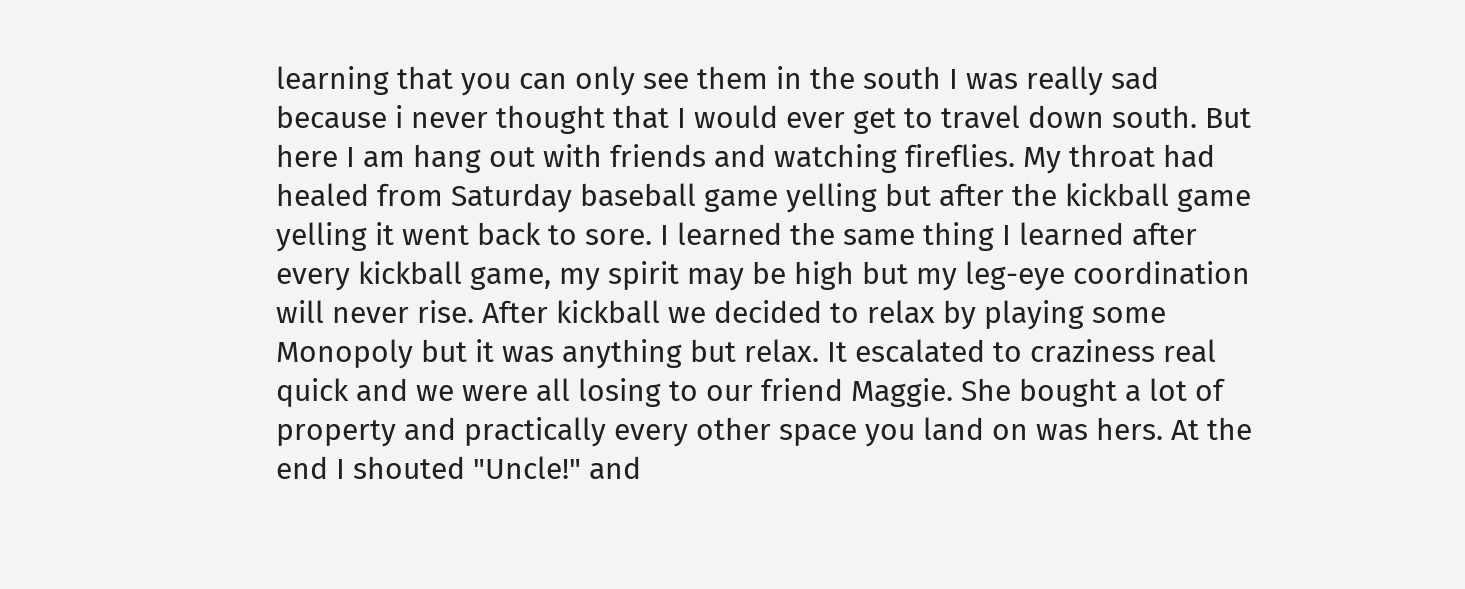learning that you can only see them in the south I was really sad because i never thought that I would ever get to travel down south. But here I am hang out with friends and watching fireflies. My throat had healed from Saturday baseball game yelling but after the kickball game yelling it went back to sore. I learned the same thing I learned after every kickball game, my spirit may be high but my leg-eye coordination will never rise. After kickball we decided to relax by playing some Monopoly but it was anything but relax. It escalated to craziness real quick and we were all losing to our friend Maggie. She bought a lot of property and practically every other space you land on was hers. At the end I shouted "Uncle!" and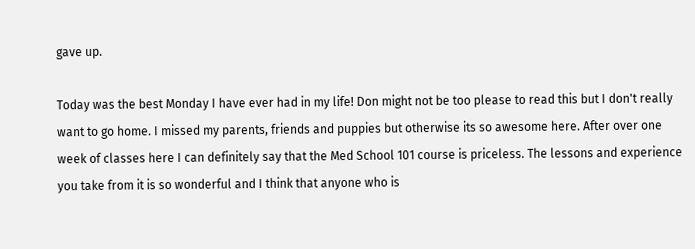gave up.

Today was the best Monday I have ever had in my life! Don might not be too please to read this but I don't really want to go home. I missed my parents, friends and puppies but otherwise its so awesome here. After over one week of classes here I can definitely say that the Med School 101 course is priceless. The lessons and experience you take from it is so wonderful and I think that anyone who is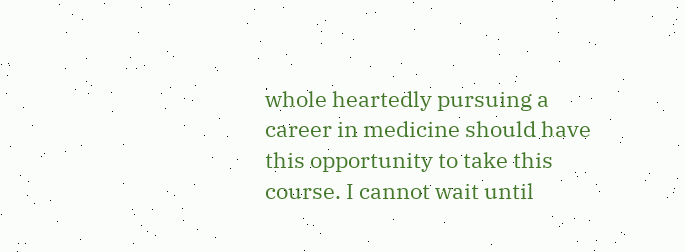whole heartedly pursuing a career in medicine should have this opportunity to take this course. I cannot wait until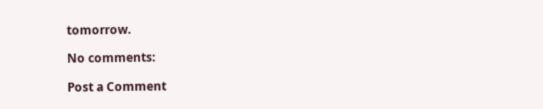tomorrow.

No comments:

Post a Comment